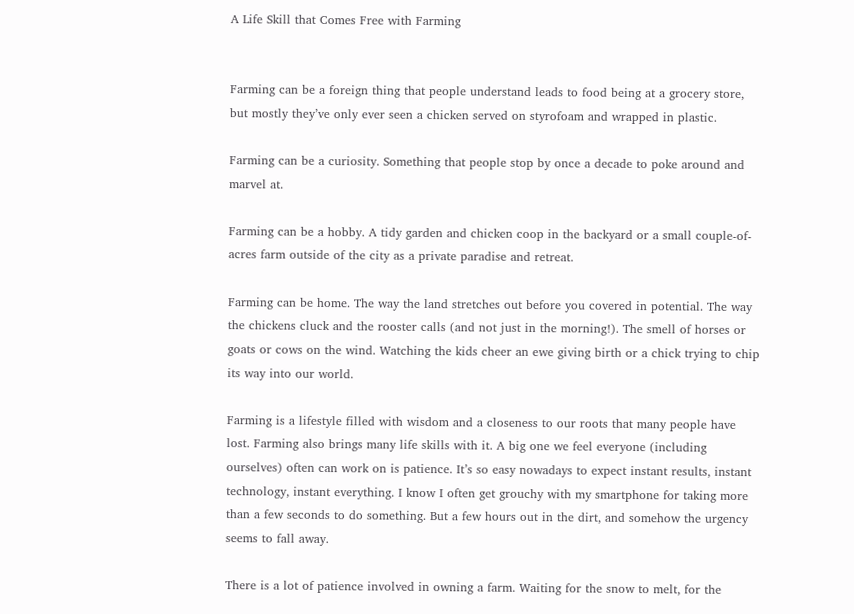A Life Skill that Comes Free with Farming


Farming can be a foreign thing that people understand leads to food being at a grocery store, but mostly they’ve only ever seen a chicken served on styrofoam and wrapped in plastic.

Farming can be a curiosity. Something that people stop by once a decade to poke around and marvel at.

Farming can be a hobby. A tidy garden and chicken coop in the backyard or a small couple-of-acres farm outside of the city as a private paradise and retreat.

Farming can be home. The way the land stretches out before you covered in potential. The way the chickens cluck and the rooster calls (and not just in the morning!). The smell of horses or goats or cows on the wind. Watching the kids cheer an ewe giving birth or a chick trying to chip its way into our world.

Farming is a lifestyle filled with wisdom and a closeness to our roots that many people have lost. Farming also brings many life skills with it. A big one we feel everyone (including ourselves) often can work on is patience. It’s so easy nowadays to expect instant results, instant technology, instant everything. I know I often get grouchy with my smartphone for taking more than a few seconds to do something. But a few hours out in the dirt, and somehow the urgency seems to fall away.

There is a lot of patience involved in owning a farm. Waiting for the snow to melt, for the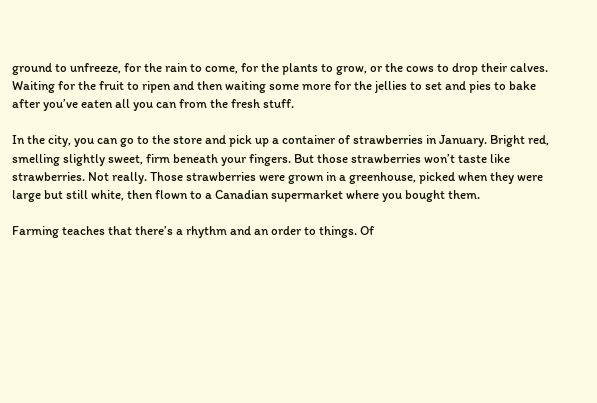ground to unfreeze, for the rain to come, for the plants to grow, or the cows to drop their calves. Waiting for the fruit to ripen and then waiting some more for the jellies to set and pies to bake after you’ve eaten all you can from the fresh stuff.

In the city, you can go to the store and pick up a container of strawberries in January. Bright red, smelling slightly sweet, firm beneath your fingers. But those strawberries won’t taste like strawberries. Not really. Those strawberries were grown in a greenhouse, picked when they were large but still white, then flown to a Canadian supermarket where you bought them.

Farming teaches that there’s a rhythm and an order to things. Of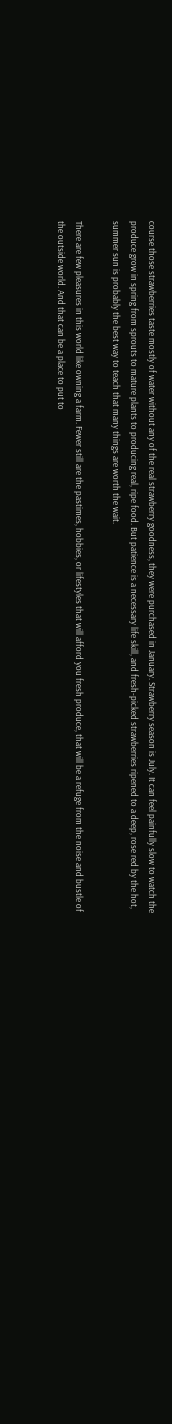course those strawberries taste mostly of water without any of the real strawberry goodness, they were purchased in January. Strawberry season is July. It can feel painfully slow to watch the produce grow in spring from sprouts to mature plants to producing real, ripe food. But patience is a necessary life skill, and fresh-picked strawberries ripened to a deep, rose red by the hot, summer sun is probably the best way to teach that many things are worth the wait.

There are few pleasures in this world like owning a farm. Fewer still are the pastimes, hobbies, or lifestyles that will afford you fresh produce, that will be a refuge from the noise and bustle of the outside world. And that can be a place to put to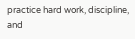practice hard work, discipline, and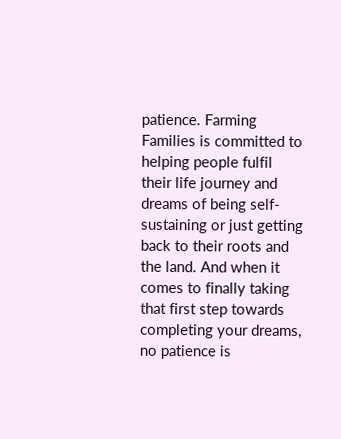patience. Farming Families is committed to helping people fulfil their life journey and dreams of being self-sustaining or just getting back to their roots and the land. And when it comes to finally taking that first step towards completing your dreams, no patience is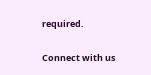required.

Connect with us